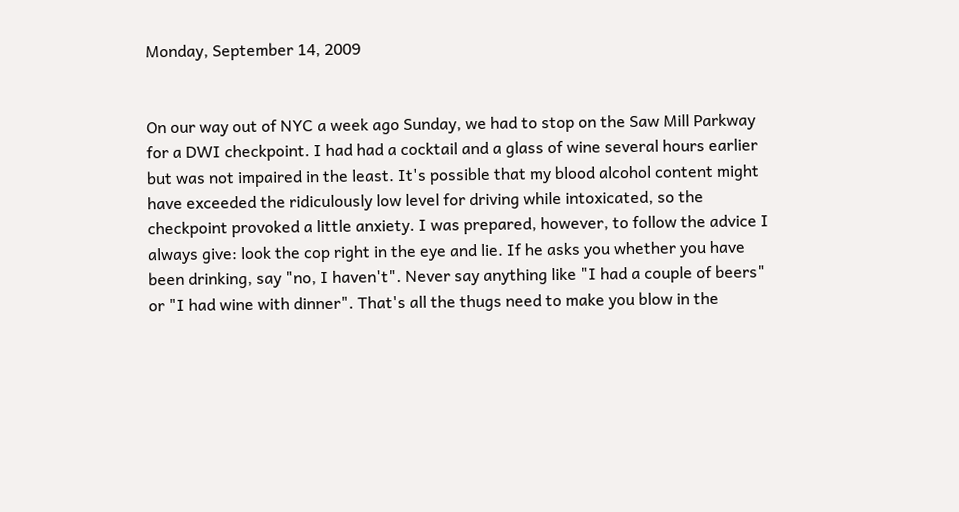Monday, September 14, 2009


On our way out of NYC a week ago Sunday, we had to stop on the Saw Mill Parkway for a DWI checkpoint. I had had a cocktail and a glass of wine several hours earlier but was not impaired in the least. It's possible that my blood alcohol content might have exceeded the ridiculously low level for driving while intoxicated, so the checkpoint provoked a little anxiety. I was prepared, however, to follow the advice I always give: look the cop right in the eye and lie. If he asks you whether you have been drinking, say "no, I haven't". Never say anything like "I had a couple of beers" or "I had wine with dinner". That's all the thugs need to make you blow in the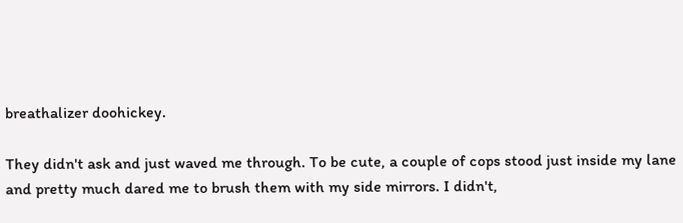breathalizer doohickey.

They didn't ask and just waved me through. To be cute, a couple of cops stood just inside my lane and pretty much dared me to brush them with my side mirrors. I didn't,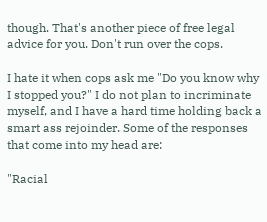though. That's another piece of free legal advice for you. Don't run over the cops.

I hate it when cops ask me "Do you know why I stopped you?" I do not plan to incriminate myself, and I have a hard time holding back a smart ass rejoinder. Some of the responses that come into my head are:

"Racial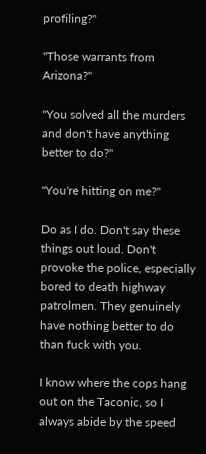profiling?"

"Those warrants from Arizona?"

"You solved all the murders and don't have anything better to do?"

"You're hitting on me?"

Do as I do. Don't say these things out loud. Don't provoke the police, especially bored to death highway patrolmen. They genuinely have nothing better to do than fuck with you.

I know where the cops hang out on the Taconic, so I always abide by the speed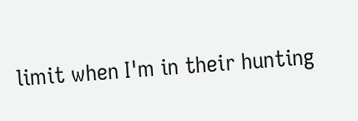limit when I'm in their hunting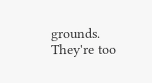grounds. They're too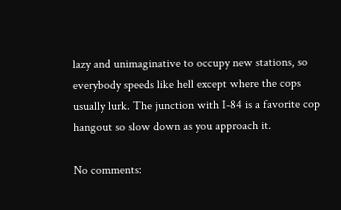lazy and unimaginative to occupy new stations, so everybody speeds like hell except where the cops usually lurk. The junction with I-84 is a favorite cop hangout so slow down as you approach it.

No comments: